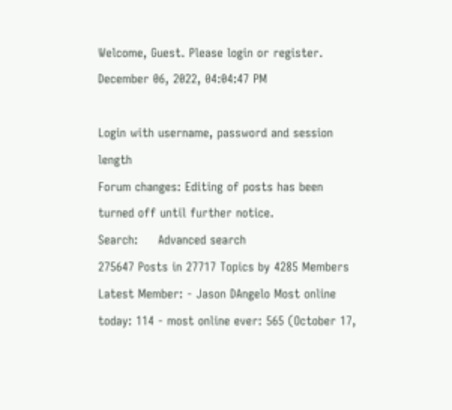Welcome, Guest. Please login or register.
December 06, 2022, 04:04:47 PM

Login with username, password and session length
Forum changes: Editing of posts has been turned off until further notice.
Search:     Advanced search
275647 Posts in 27717 Topics by 4285 Members Latest Member: - Jason DAngelo Most online today: 114 - most online ever: 565 (October 17,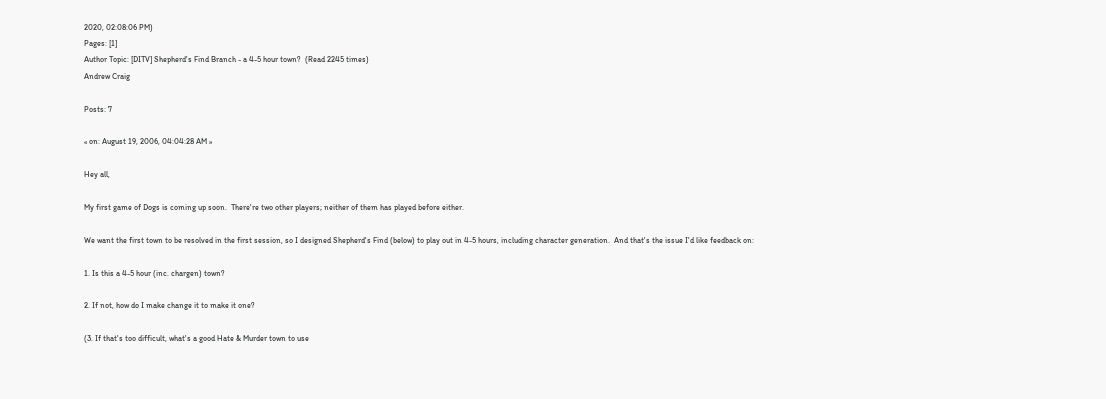2020, 02:08:06 PM)
Pages: [1]
Author Topic: [DITV] Shepherd's Find Branch - a 4-5 hour town?  (Read 2245 times)
Andrew Craig

Posts: 7

« on: August 19, 2006, 04:04:28 AM »

Hey all,

My first game of Dogs is coming up soon.  There're two other players; neither of them has played before either.

We want the first town to be resolved in the first session, so I designed Shepherd's Find (below) to play out in 4-5 hours, including character generation.  And that's the issue I'd like feedback on:

1. Is this a 4-5 hour (inc. chargen) town?

2. If not, how do I make change it to make it one?

(3. If that's too difficult, what's a good Hate & Murder town to use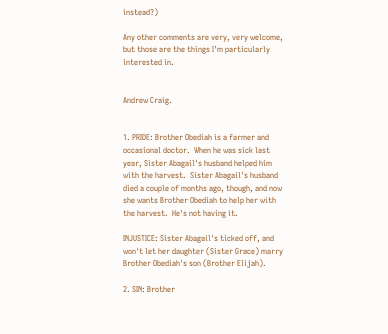instead?)

Any other comments are very, very welcome, but those are the things I'm particularly interested in.


Andrew Craig.


1. PRIDE: Brother Obediah is a farmer and occasional doctor.  When he was sick last year, Sister Abagail's husband helped him with the harvest.  Sister Abagail's husband died a couple of months ago, though, and now she wants Brother Obediah to help her with the harvest.  He's not having it.

INJUSTICE: Sister Abagail's ticked off, and won't let her daughter (Sister Grace) marry Brother Obediah's son (Brother Elijah).

2. SIN: Brother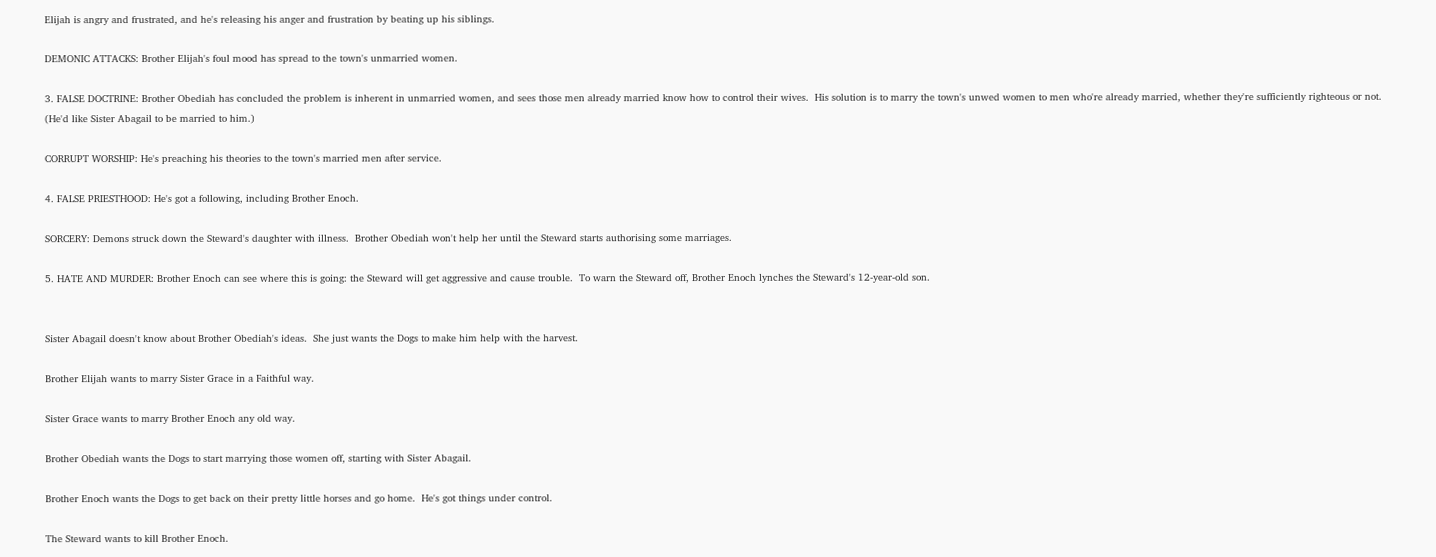Elijah is angry and frustrated, and he's releasing his anger and frustration by beating up his siblings.

DEMONIC ATTACKS: Brother Elijah's foul mood has spread to the town's unmarried women.

3. FALSE DOCTRINE: Brother Obediah has concluded the problem is inherent in unmarried women, and sees those men already married know how to control their wives.  His solution is to marry the town's unwed women to men who're already married, whether they're sufficiently righteous or not.  (He'd like Sister Abagail to be married to him.)

CORRUPT WORSHIP: He's preaching his theories to the town's married men after service.

4. FALSE PRIESTHOOD: He's got a following, including Brother Enoch.

SORCERY: Demons struck down the Steward's daughter with illness.  Brother Obediah won't help her until the Steward starts authorising some marriages.

5. HATE AND MURDER: Brother Enoch can see where this is going: the Steward will get aggressive and cause trouble.  To warn the Steward off, Brother Enoch lynches the Steward's 12-year-old son.


Sister Abagail doesn't know about Brother Obediah's ideas.  She just wants the Dogs to make him help with the harvest.

Brother Elijah wants to marry Sister Grace in a Faithful way.

Sister Grace wants to marry Brother Enoch any old way.

Brother Obediah wants the Dogs to start marrying those women off, starting with Sister Abagail.

Brother Enoch wants the Dogs to get back on their pretty little horses and go home.  He's got things under control.

The Steward wants to kill Brother Enoch.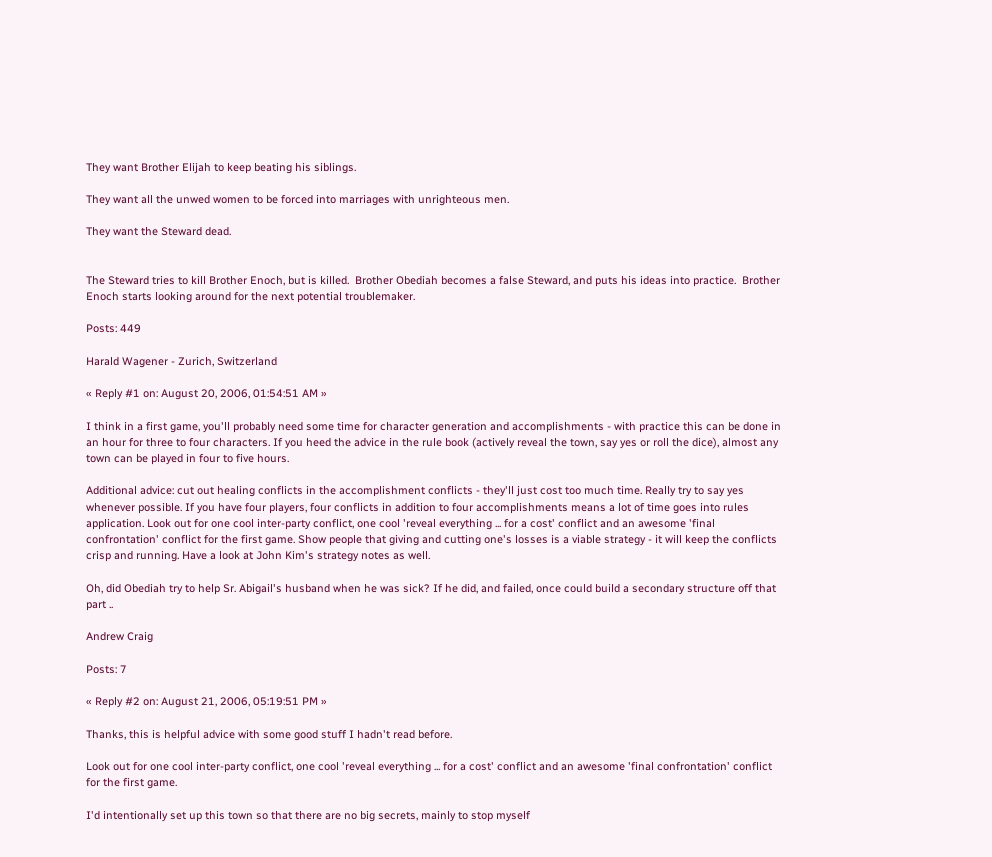They want Brother Elijah to keep beating his siblings.

They want all the unwed women to be forced into marriages with unrighteous men.

They want the Steward dead.


The Steward tries to kill Brother Enoch, but is killed.  Brother Obediah becomes a false Steward, and puts his ideas into practice.  Brother Enoch starts looking around for the next potential troublemaker.

Posts: 449

Harald Wagener - Zurich, Switzerland

« Reply #1 on: August 20, 2006, 01:54:51 AM »

I think in a first game, you'll probably need some time for character generation and accomplishments - with practice this can be done in an hour for three to four characters. If you heed the advice in the rule book (actively reveal the town, say yes or roll the dice), almost any town can be played in four to five hours.

Additional advice: cut out healing conflicts in the accomplishment conflicts - they'll just cost too much time. Really try to say yes whenever possible. If you have four players, four conflicts in addition to four accomplishments means a lot of time goes into rules application. Look out for one cool inter-party conflict, one cool 'reveal everything ... for a cost' conflict and an awesome 'final confrontation' conflict for the first game. Show people that giving and cutting one's losses is a viable strategy - it will keep the conflicts crisp and running. Have a look at John Kim's strategy notes as well.

Oh, did Obediah try to help Sr. Abigail's husband when he was sick? If he did, and failed, once could build a secondary structure off that part ..

Andrew Craig

Posts: 7

« Reply #2 on: August 21, 2006, 05:19:51 PM »

Thanks, this is helpful advice with some good stuff I hadn't read before.

Look out for one cool inter-party conflict, one cool 'reveal everything ... for a cost' conflict and an awesome 'final confrontation' conflict for the first game.

I'd intentionally set up this town so that there are no big secrets, mainly to stop myself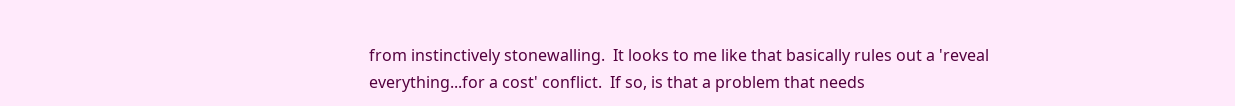from instinctively stonewalling.  It looks to me like that basically rules out a 'reveal everything...for a cost' conflict.  If so, is that a problem that needs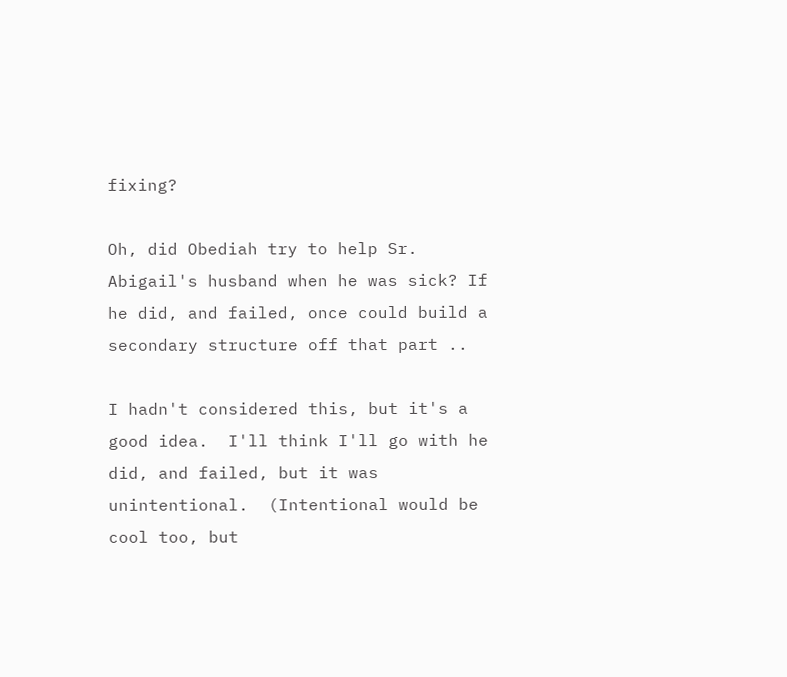fixing?

Oh, did Obediah try to help Sr. Abigail's husband when he was sick? If he did, and failed, once could build a secondary structure off that part ..

I hadn't considered this, but it's a good idea.  I'll think I'll go with he did, and failed, but it was unintentional.  (Intentional would be cool too, but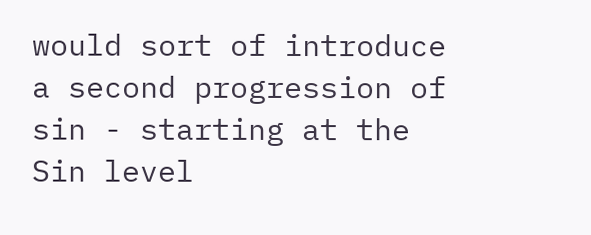would sort of introduce a second progression of sin - starting at the Sin level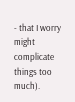- that I worry might complicate things too much).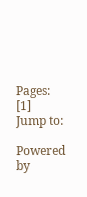Pages: [1]
Jump to:

Powered by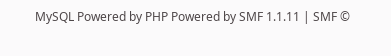MySQL Powered by PHP Powered by SMF 1.1.11 | SMF ©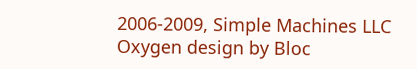2006-2009, Simple Machines LLC
Oxygen design by Bloc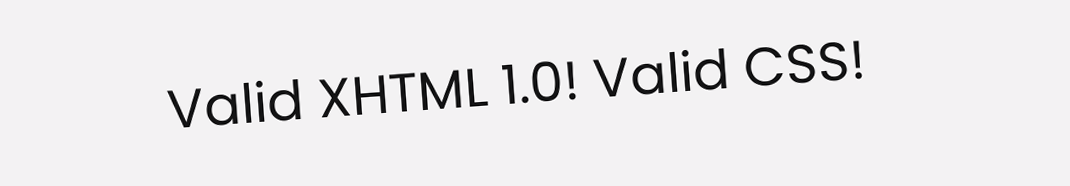Valid XHTML 1.0! Valid CSS!